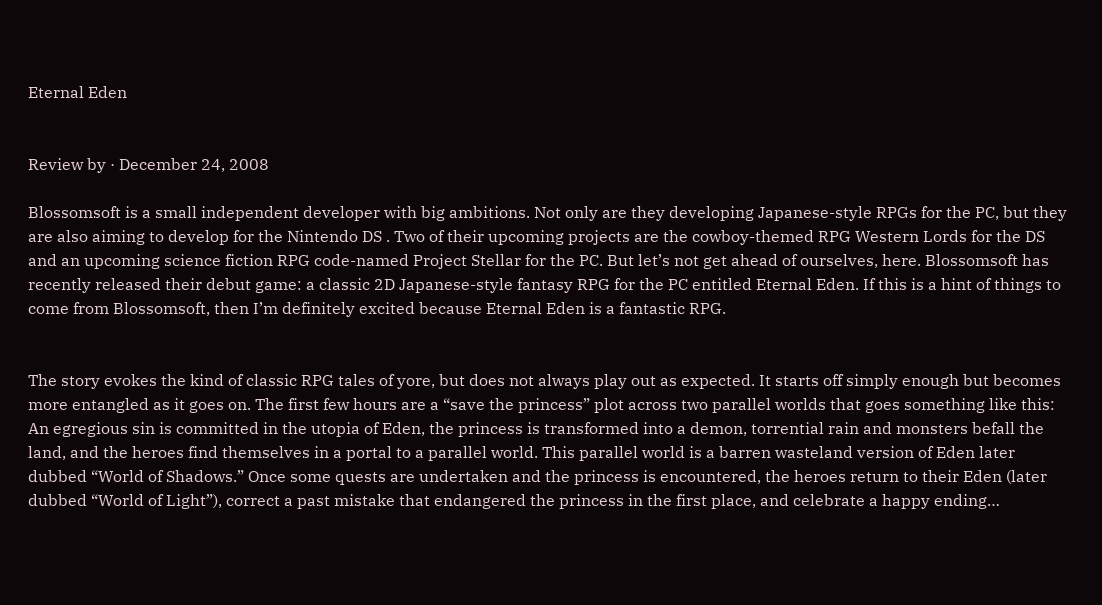Eternal Eden


Review by · December 24, 2008

Blossomsoft is a small independent developer with big ambitions. Not only are they developing Japanese-style RPGs for the PC, but they are also aiming to develop for the Nintendo DS . Two of their upcoming projects are the cowboy-themed RPG Western Lords for the DS and an upcoming science fiction RPG code-named Project Stellar for the PC. But let’s not get ahead of ourselves, here. Blossomsoft has recently released their debut game: a classic 2D Japanese-style fantasy RPG for the PC entitled Eternal Eden. If this is a hint of things to come from Blossomsoft, then I’m definitely excited because Eternal Eden is a fantastic RPG.


The story evokes the kind of classic RPG tales of yore, but does not always play out as expected. It starts off simply enough but becomes more entangled as it goes on. The first few hours are a “save the princess” plot across two parallel worlds that goes something like this: An egregious sin is committed in the utopia of Eden, the princess is transformed into a demon, torrential rain and monsters befall the land, and the heroes find themselves in a portal to a parallel world. This parallel world is a barren wasteland version of Eden later dubbed “World of Shadows.” Once some quests are undertaken and the princess is encountered, the heroes return to their Eden (later dubbed “World of Light”), correct a past mistake that endangered the princess in the first place, and celebrate a happy ending…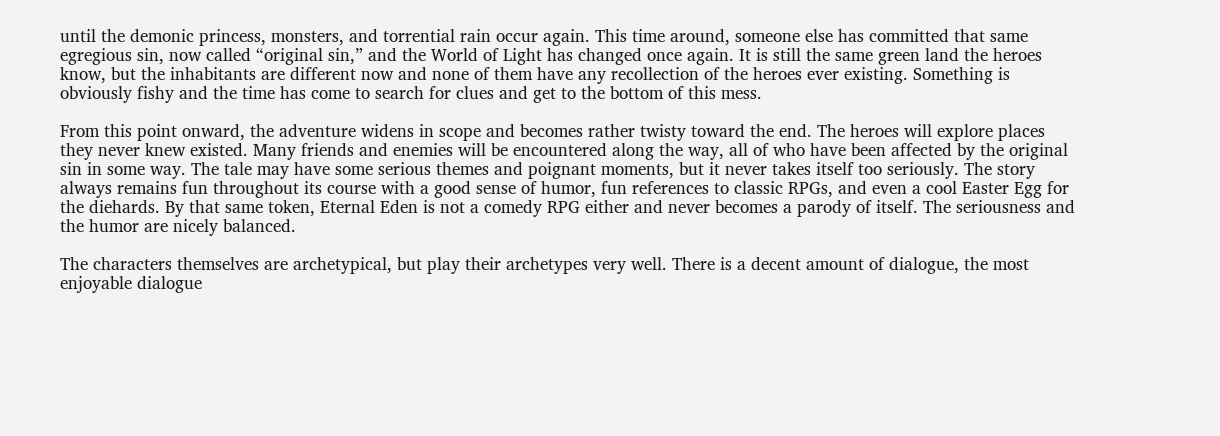until the demonic princess, monsters, and torrential rain occur again. This time around, someone else has committed that same egregious sin, now called “original sin,” and the World of Light has changed once again. It is still the same green land the heroes know, but the inhabitants are different now and none of them have any recollection of the heroes ever existing. Something is obviously fishy and the time has come to search for clues and get to the bottom of this mess.

From this point onward, the adventure widens in scope and becomes rather twisty toward the end. The heroes will explore places they never knew existed. Many friends and enemies will be encountered along the way, all of who have been affected by the original sin in some way. The tale may have some serious themes and poignant moments, but it never takes itself too seriously. The story always remains fun throughout its course with a good sense of humor, fun references to classic RPGs, and even a cool Easter Egg for the diehards. By that same token, Eternal Eden is not a comedy RPG either and never becomes a parody of itself. The seriousness and the humor are nicely balanced.

The characters themselves are archetypical, but play their archetypes very well. There is a decent amount of dialogue, the most enjoyable dialogue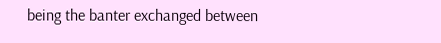being the banter exchanged between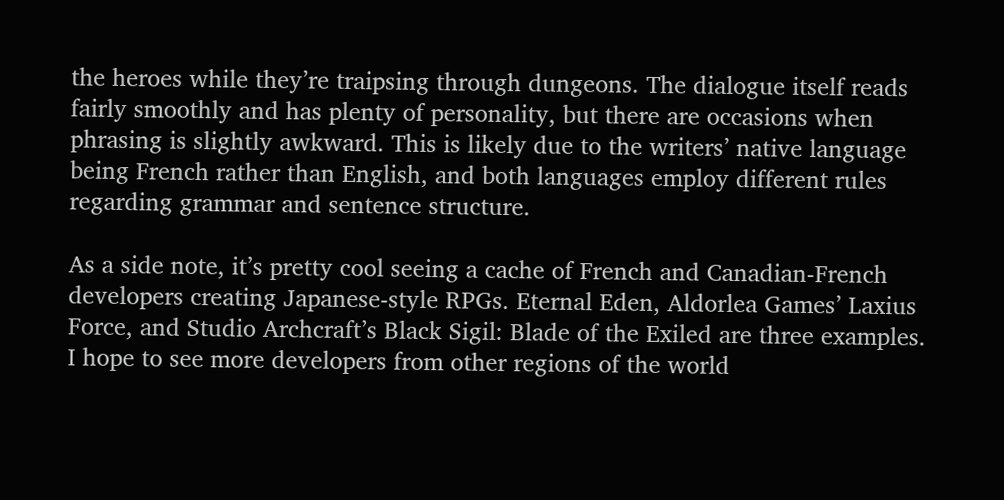the heroes while they’re traipsing through dungeons. The dialogue itself reads fairly smoothly and has plenty of personality, but there are occasions when phrasing is slightly awkward. This is likely due to the writers’ native language being French rather than English, and both languages employ different rules regarding grammar and sentence structure.

As a side note, it’s pretty cool seeing a cache of French and Canadian-French developers creating Japanese-style RPGs. Eternal Eden, Aldorlea Games’ Laxius Force, and Studio Archcraft’s Black Sigil: Blade of the Exiled are three examples. I hope to see more developers from other regions of the world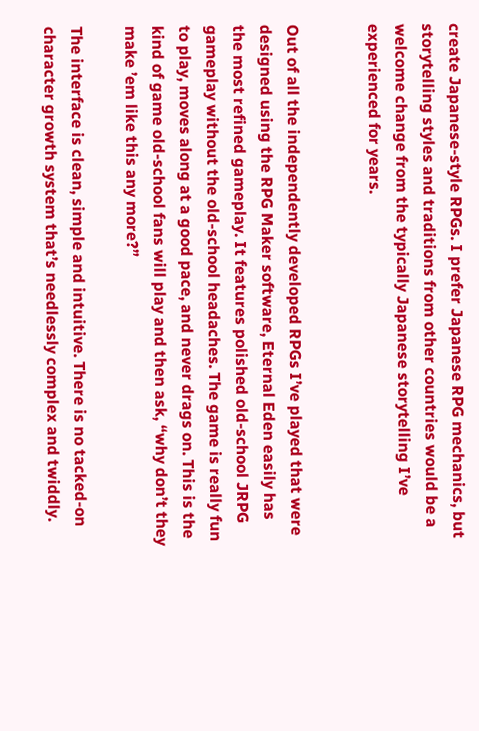create Japanese-style RPGs. I prefer Japanese RPG mechanics, but storytelling styles and traditions from other countries would be a welcome change from the typically Japanese storytelling I’ve experienced for years.


Out of all the independently developed RPGs I’ve played that were designed using the RPG Maker software, Eternal Eden easily has the most refined gameplay. It features polished old-school JRPG gameplay without the old-school headaches. The game is really fun to play, moves along at a good pace, and never drags on. This is the kind of game old-school fans will play and then ask, “why don’t they make ’em like this any more?”

The interface is clean, simple and intuitive. There is no tacked-on character growth system that’s needlessly complex and twiddly.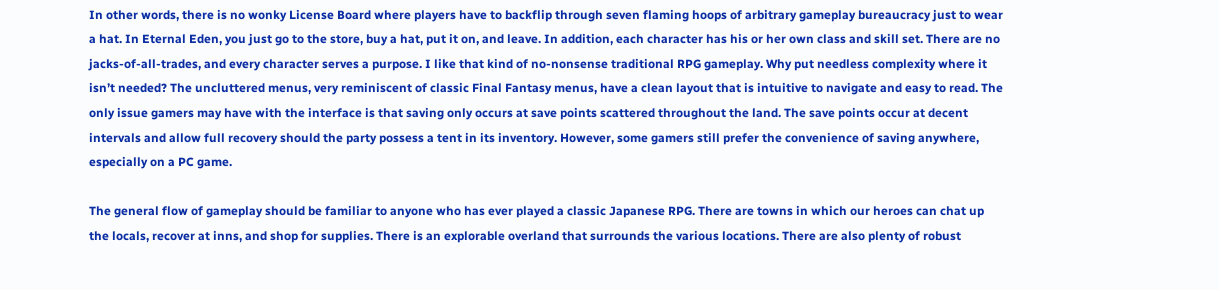In other words, there is no wonky License Board where players have to backflip through seven flaming hoops of arbitrary gameplay bureaucracy just to wear a hat. In Eternal Eden, you just go to the store, buy a hat, put it on, and leave. In addition, each character has his or her own class and skill set. There are no jacks-of-all-trades, and every character serves a purpose. I like that kind of no-nonsense traditional RPG gameplay. Why put needless complexity where it isn’t needed? The uncluttered menus, very reminiscent of classic Final Fantasy menus, have a clean layout that is intuitive to navigate and easy to read. The only issue gamers may have with the interface is that saving only occurs at save points scattered throughout the land. The save points occur at decent intervals and allow full recovery should the party possess a tent in its inventory. However, some gamers still prefer the convenience of saving anywhere, especially on a PC game.

The general flow of gameplay should be familiar to anyone who has ever played a classic Japanese RPG. There are towns in which our heroes can chat up the locals, recover at inns, and shop for supplies. There is an explorable overland that surrounds the various locations. There are also plenty of robust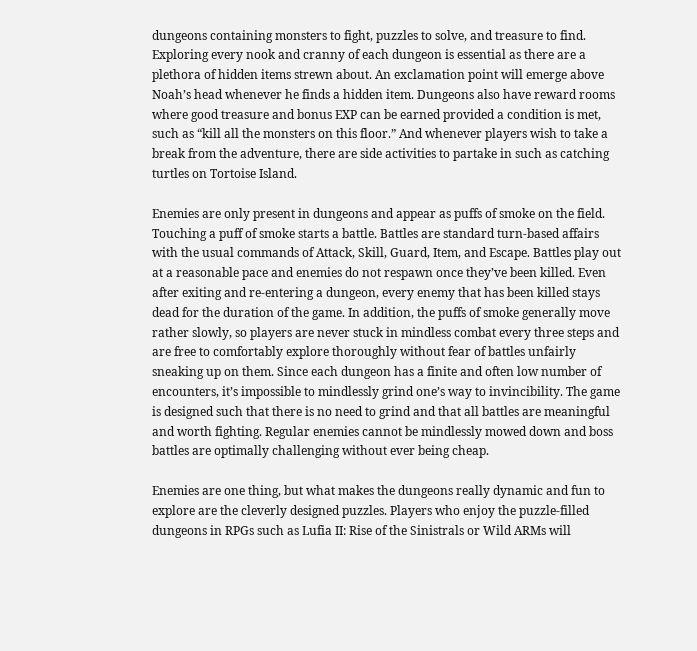dungeons containing monsters to fight, puzzles to solve, and treasure to find. Exploring every nook and cranny of each dungeon is essential as there are a plethora of hidden items strewn about. An exclamation point will emerge above Noah’s head whenever he finds a hidden item. Dungeons also have reward rooms where good treasure and bonus EXP can be earned provided a condition is met, such as “kill all the monsters on this floor.” And whenever players wish to take a break from the adventure, there are side activities to partake in such as catching turtles on Tortoise Island.

Enemies are only present in dungeons and appear as puffs of smoke on the field. Touching a puff of smoke starts a battle. Battles are standard turn-based affairs with the usual commands of Attack, Skill, Guard, Item, and Escape. Battles play out at a reasonable pace and enemies do not respawn once they’ve been killed. Even after exiting and re-entering a dungeon, every enemy that has been killed stays dead for the duration of the game. In addition, the puffs of smoke generally move rather slowly, so players are never stuck in mindless combat every three steps and are free to comfortably explore thoroughly without fear of battles unfairly sneaking up on them. Since each dungeon has a finite and often low number of encounters, it’s impossible to mindlessly grind one’s way to invincibility. The game is designed such that there is no need to grind and that all battles are meaningful and worth fighting. Regular enemies cannot be mindlessly mowed down and boss battles are optimally challenging without ever being cheap.

Enemies are one thing, but what makes the dungeons really dynamic and fun to explore are the cleverly designed puzzles. Players who enjoy the puzzle-filled dungeons in RPGs such as Lufia II: Rise of the Sinistrals or Wild ARMs will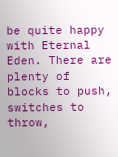be quite happy with Eternal Eden. There are plenty of blocks to push, switches to throw,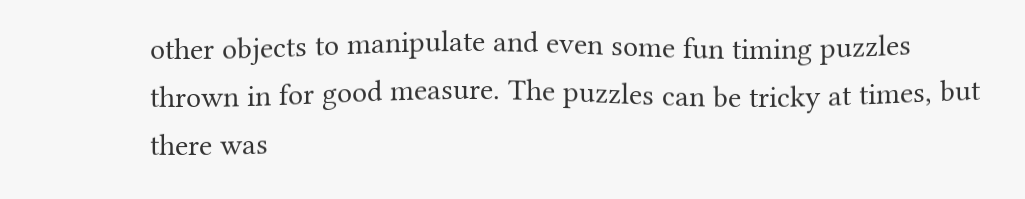other objects to manipulate and even some fun timing puzzles thrown in for good measure. The puzzles can be tricky at times, but there was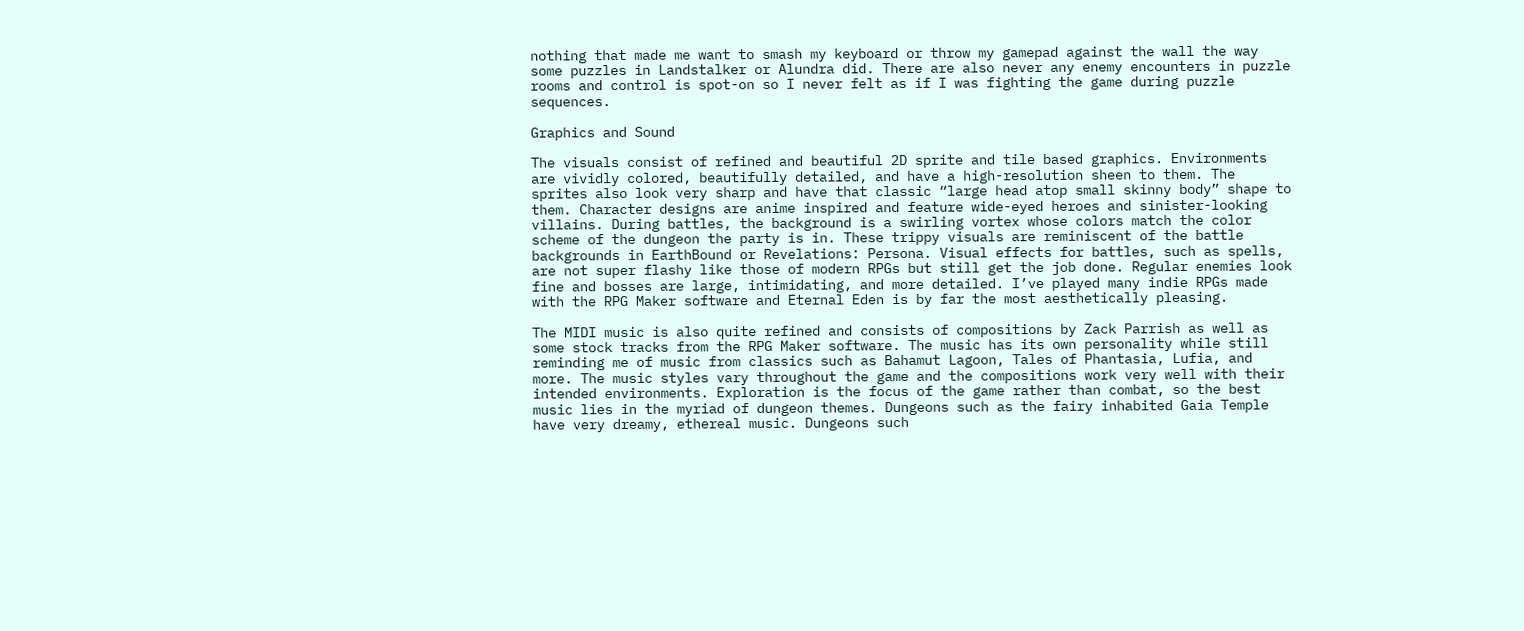nothing that made me want to smash my keyboard or throw my gamepad against the wall the way some puzzles in Landstalker or Alundra did. There are also never any enemy encounters in puzzle rooms and control is spot-on so I never felt as if I was fighting the game during puzzle sequences.

Graphics and Sound

The visuals consist of refined and beautiful 2D sprite and tile based graphics. Environments are vividly colored, beautifully detailed, and have a high-resolution sheen to them. The sprites also look very sharp and have that classic “large head atop small skinny body” shape to them. Character designs are anime inspired and feature wide-eyed heroes and sinister-looking villains. During battles, the background is a swirling vortex whose colors match the color scheme of the dungeon the party is in. These trippy visuals are reminiscent of the battle backgrounds in EarthBound or Revelations: Persona. Visual effects for battles, such as spells, are not super flashy like those of modern RPGs but still get the job done. Regular enemies look fine and bosses are large, intimidating, and more detailed. I’ve played many indie RPGs made with the RPG Maker software and Eternal Eden is by far the most aesthetically pleasing.

The MIDI music is also quite refined and consists of compositions by Zack Parrish as well as some stock tracks from the RPG Maker software. The music has its own personality while still reminding me of music from classics such as Bahamut Lagoon, Tales of Phantasia, Lufia, and more. The music styles vary throughout the game and the compositions work very well with their intended environments. Exploration is the focus of the game rather than combat, so the best music lies in the myriad of dungeon themes. Dungeons such as the fairy inhabited Gaia Temple have very dreamy, ethereal music. Dungeons such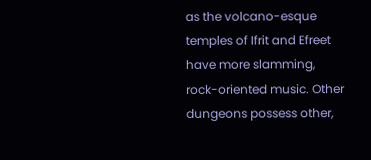as the volcano-esque temples of Ifrit and Efreet have more slamming, rock-oriented music. Other dungeons possess other,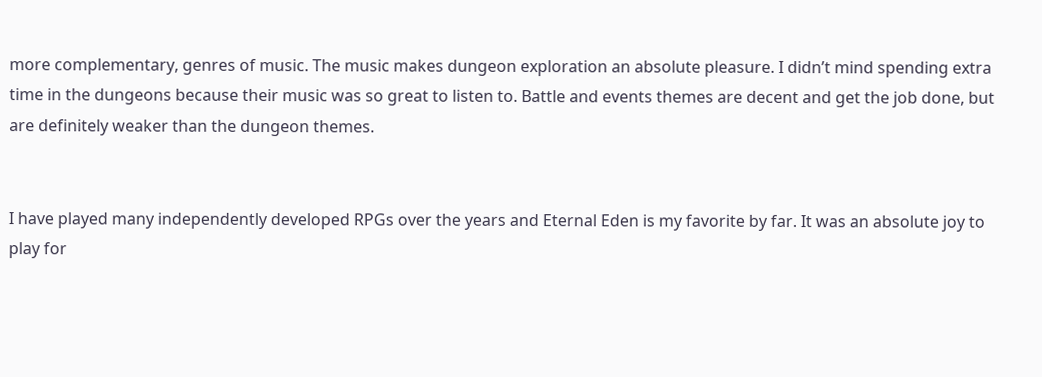more complementary, genres of music. The music makes dungeon exploration an absolute pleasure. I didn’t mind spending extra time in the dungeons because their music was so great to listen to. Battle and events themes are decent and get the job done, but are definitely weaker than the dungeon themes.


I have played many independently developed RPGs over the years and Eternal Eden is my favorite by far. It was an absolute joy to play for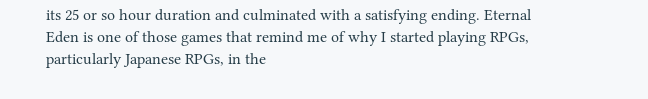its 25 or so hour duration and culminated with a satisfying ending. Eternal Eden is one of those games that remind me of why I started playing RPGs, particularly Japanese RPGs, in the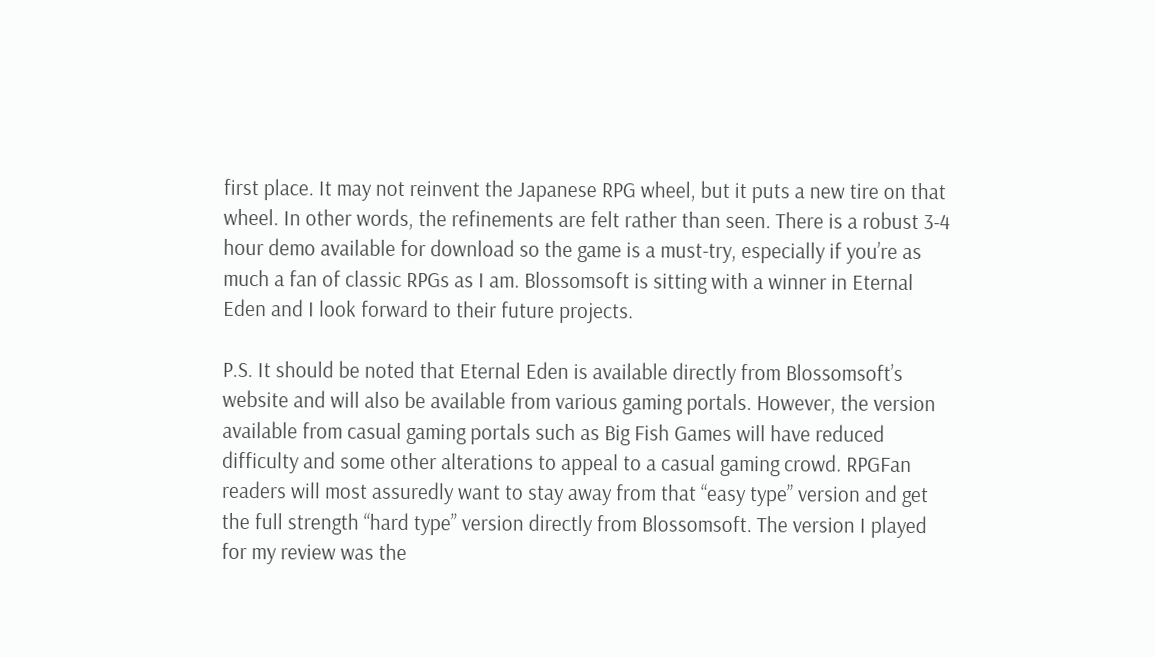first place. It may not reinvent the Japanese RPG wheel, but it puts a new tire on that wheel. In other words, the refinements are felt rather than seen. There is a robust 3-4 hour demo available for download so the game is a must-try, especially if you’re as much a fan of classic RPGs as I am. Blossomsoft is sitting with a winner in Eternal Eden and I look forward to their future projects.

P.S. It should be noted that Eternal Eden is available directly from Blossomsoft’s website and will also be available from various gaming portals. However, the version available from casual gaming portals such as Big Fish Games will have reduced difficulty and some other alterations to appeal to a casual gaming crowd. RPGFan readers will most assuredly want to stay away from that “easy type” version and get the full strength “hard type” version directly from Blossomsoft. The version I played for my review was the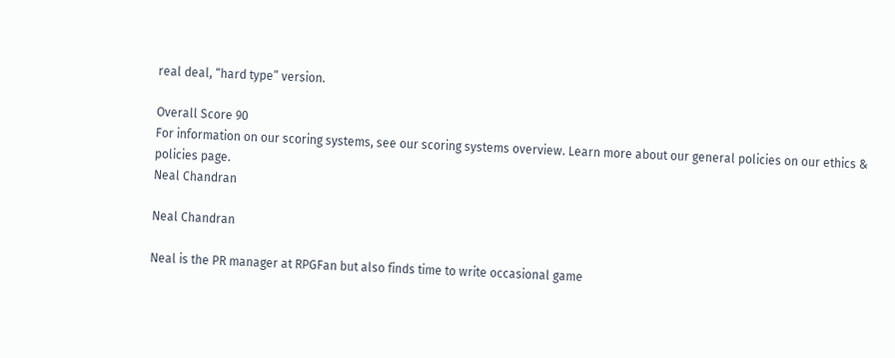real deal, “hard type” version.

Overall Score 90
For information on our scoring systems, see our scoring systems overview. Learn more about our general policies on our ethics & policies page.
Neal Chandran

Neal Chandran

Neal is the PR manager at RPGFan but also finds time to write occasional game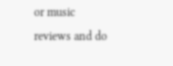or music reviews and do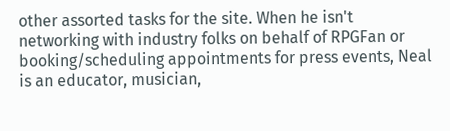other assorted tasks for the site. When he isn't networking with industry folks on behalf of RPGFan or booking/scheduling appointments for press events, Neal is an educator, musician,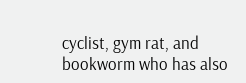cyclist, gym rat, and bookworm who has also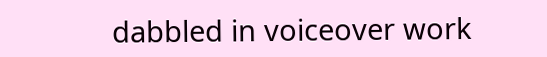dabbled in voiceover work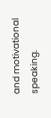and motivational speaking.